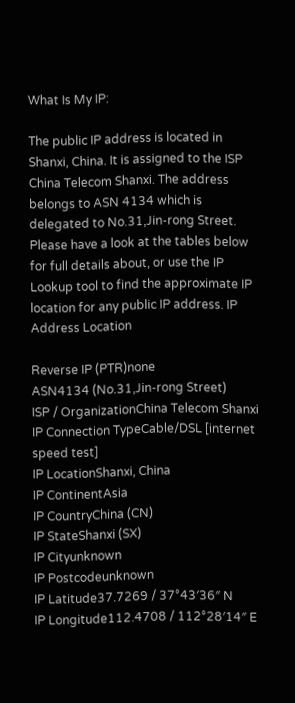What Is My IP:

The public IP address is located in Shanxi, China. It is assigned to the ISP China Telecom Shanxi. The address belongs to ASN 4134 which is delegated to No.31,Jin-rong Street.
Please have a look at the tables below for full details about, or use the IP Lookup tool to find the approximate IP location for any public IP address. IP Address Location

Reverse IP (PTR)none
ASN4134 (No.31,Jin-rong Street)
ISP / OrganizationChina Telecom Shanxi
IP Connection TypeCable/DSL [internet speed test]
IP LocationShanxi, China
IP ContinentAsia
IP CountryChina (CN)
IP StateShanxi (SX)
IP Cityunknown
IP Postcodeunknown
IP Latitude37.7269 / 37°43′36″ N
IP Longitude112.4708 / 112°28′14″ E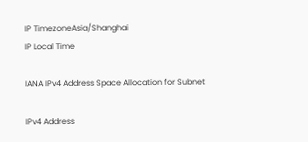IP TimezoneAsia/Shanghai
IP Local Time

IANA IPv4 Address Space Allocation for Subnet

IPv4 Address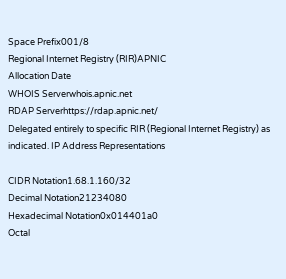Space Prefix001/8
Regional Internet Registry (RIR)APNIC
Allocation Date
WHOIS Serverwhois.apnic.net
RDAP Serverhttps://rdap.apnic.net/
Delegated entirely to specific RIR (Regional Internet Registry) as indicated. IP Address Representations

CIDR Notation1.68.1.160/32
Decimal Notation21234080
Hexadecimal Notation0x014401a0
Octal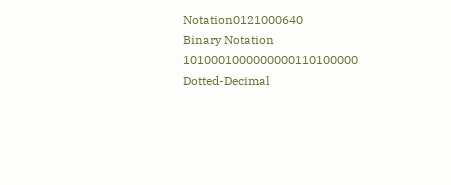Notation0121000640
Binary Notation 1010001000000000110100000
Dotted-Decimal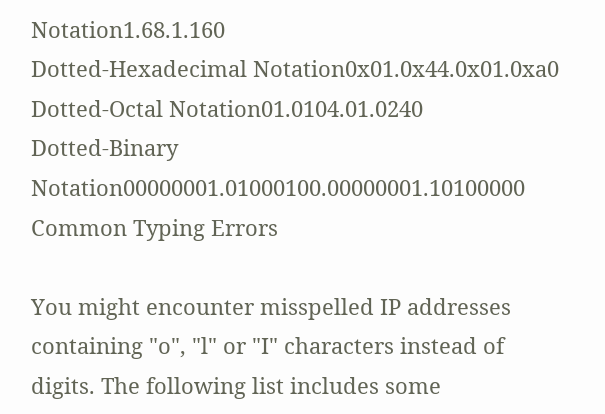Notation1.68.1.160
Dotted-Hexadecimal Notation0x01.0x44.0x01.0xa0
Dotted-Octal Notation01.0104.01.0240
Dotted-Binary Notation00000001.01000100.00000001.10100000 Common Typing Errors

You might encounter misspelled IP addresses containing "o", "l" or "I" characters instead of digits. The following list includes some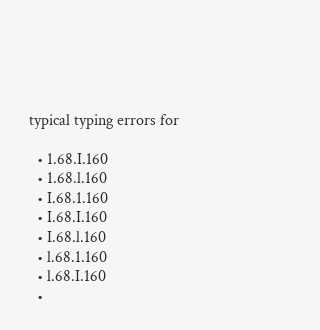typical typing errors for

  • 1.68.I.160
  • 1.68.l.160
  • I.68.1.160
  • I.68.I.160
  • I.68.l.160
  • l.68.1.160
  • l.68.I.160
  •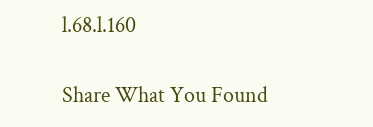l.68.l.160

Share What You Found